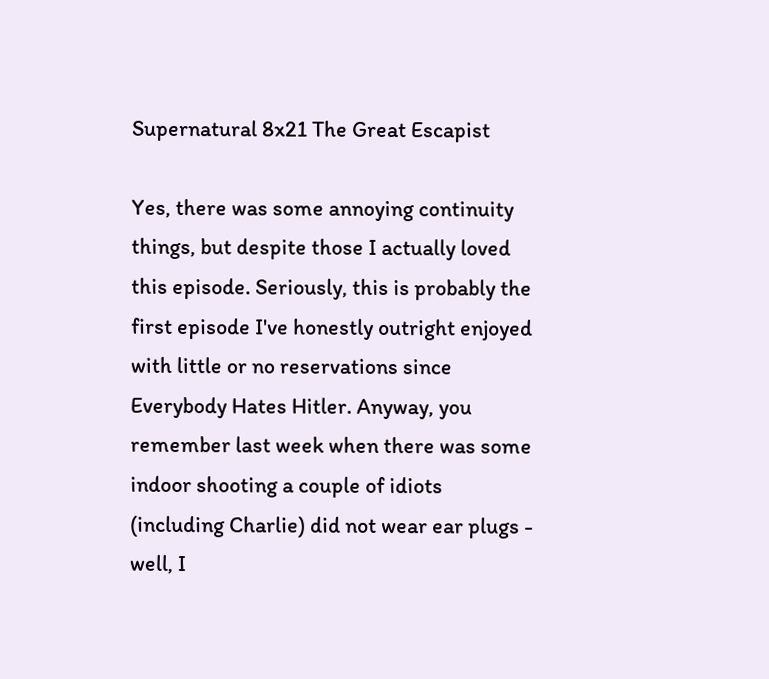Supernatural 8x21 The Great Escapist

Yes, there was some annoying continuity things, but despite those I actually loved this episode. Seriously, this is probably the first episode I've honestly outright enjoyed with little or no reservations since Everybody Hates Hitler. Anyway, you remember last week when there was some indoor shooting a couple of idiots (including Charlie) did not wear ear plugs - well, I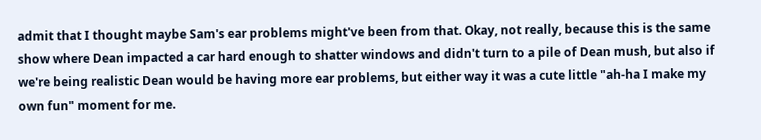admit that I thought maybe Sam's ear problems might've been from that. Okay, not really, because this is the same show where Dean impacted a car hard enough to shatter windows and didn't turn to a pile of Dean mush, but also if we're being realistic Dean would be having more ear problems, but either way it was a cute little "ah-ha I make my own fun" moment for me.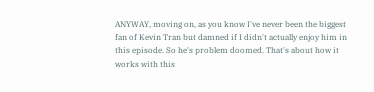ANYWAY, moving on, as you know I've never been the biggest fan of Kevin Tran but damned if I didn't actually enjoy him in this episode. So he's problem doomed. That's about how it works with this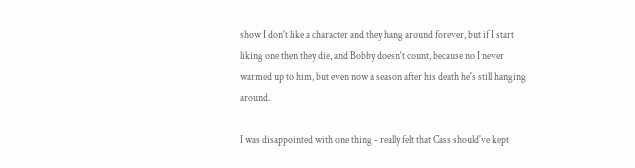show I don't like a character and they hang around forever, but if I start liking one then they die, and Bobby doesn't count, because no I never warmed up to him, but even now a season after his death he's still hanging around.

I was disappointed with one thing - really felt that Cass should've kept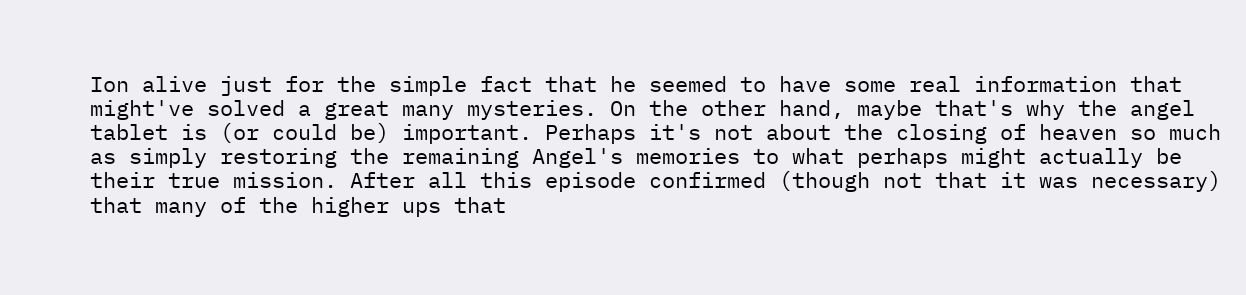Ion alive just for the simple fact that he seemed to have some real information that might've solved a great many mysteries. On the other hand, maybe that's why the angel tablet is (or could be) important. Perhaps it's not about the closing of heaven so much as simply restoring the remaining Angel's memories to what perhaps might actually be their true mission. After all this episode confirmed (though not that it was necessary) that many of the higher ups that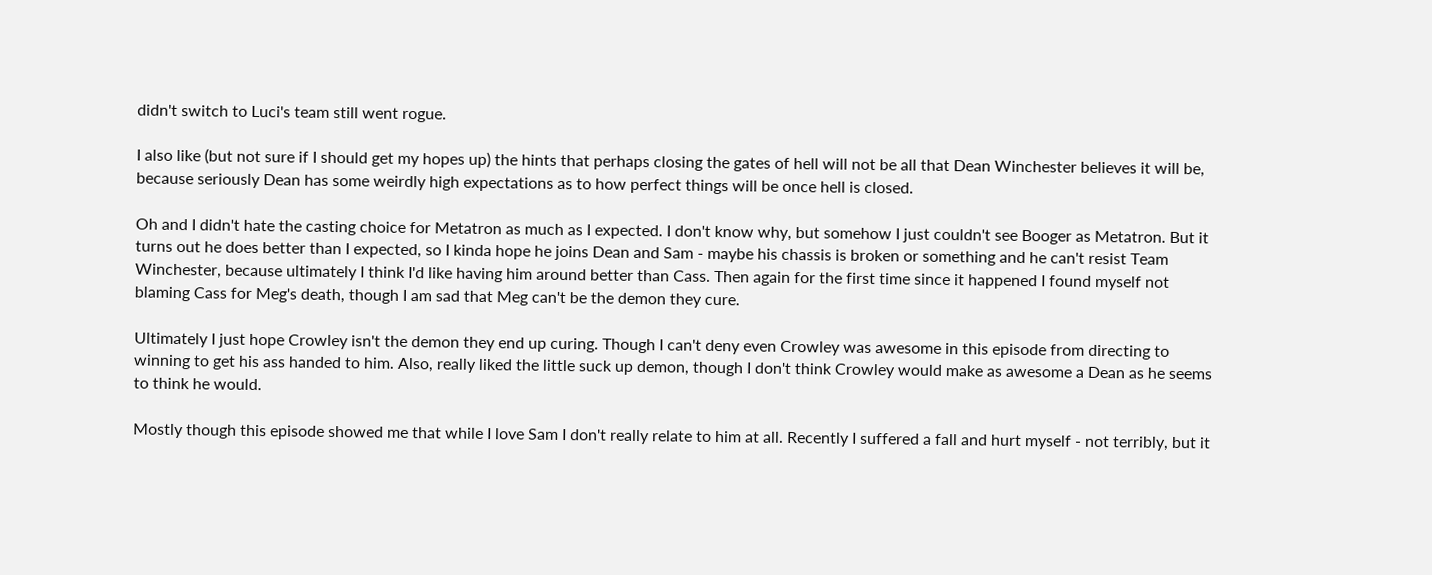didn't switch to Luci's team still went rogue.

I also like (but not sure if I should get my hopes up) the hints that perhaps closing the gates of hell will not be all that Dean Winchester believes it will be, because seriously Dean has some weirdly high expectations as to how perfect things will be once hell is closed.

Oh and I didn't hate the casting choice for Metatron as much as I expected. I don't know why, but somehow I just couldn't see Booger as Metatron. But it turns out he does better than I expected, so I kinda hope he joins Dean and Sam - maybe his chassis is broken or something and he can't resist Team Winchester, because ultimately I think I'd like having him around better than Cass. Then again for the first time since it happened I found myself not blaming Cass for Meg's death, though I am sad that Meg can't be the demon they cure.

Ultimately I just hope Crowley isn't the demon they end up curing. Though I can't deny even Crowley was awesome in this episode from directing to winning to get his ass handed to him. Also, really liked the little suck up demon, though I don't think Crowley would make as awesome a Dean as he seems to think he would.

Mostly though this episode showed me that while I love Sam I don't really relate to him at all. Recently I suffered a fall and hurt myself - not terribly, but it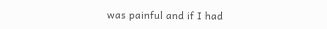was painful and if I had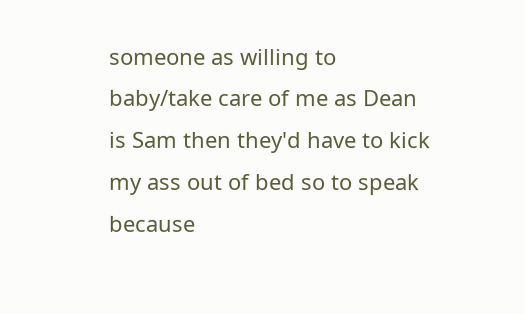someone as willing to baby/take care of me as Dean is Sam then they'd have to kick my ass out of bed so to speak because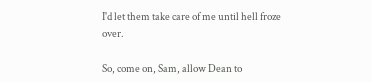I'd let them take care of me until hell froze over.

So, come on, Sam, allow Dean to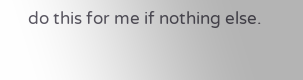do this for me if nothing else.